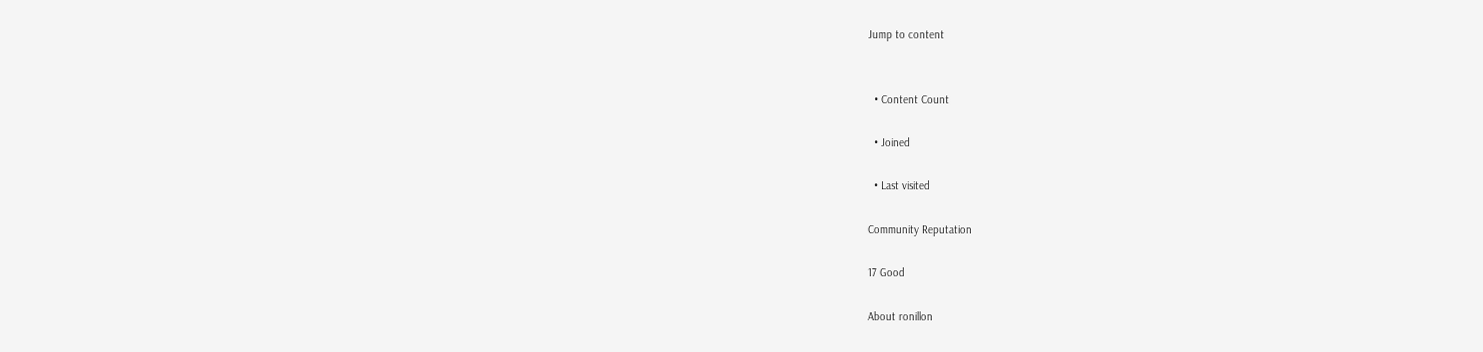Jump to content


  • Content Count

  • Joined

  • Last visited

Community Reputation

17 Good

About ronillon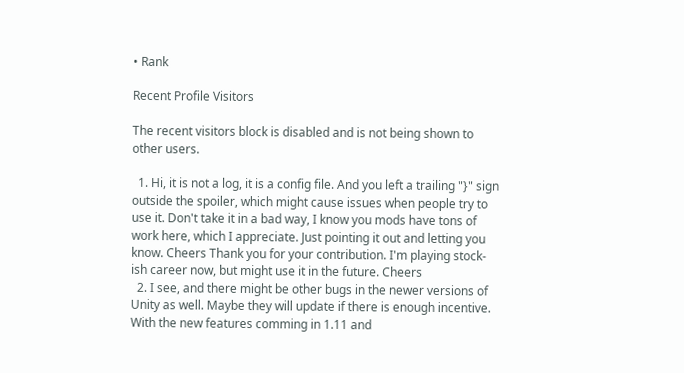• Rank

Recent Profile Visitors

The recent visitors block is disabled and is not being shown to other users.

  1. Hi, it is not a log, it is a config file. And you left a trailing "}" sign outside the spoiler, which might cause issues when people try to use it. Don't take it in a bad way, I know you mods have tons of work here, which I appreciate. Just pointing it out and letting you know. Cheers Thank you for your contribution. I'm playing stock-ish career now, but might use it in the future. Cheers
  2. I see, and there might be other bugs in the newer versions of Unity as well. Maybe they will update if there is enough incentive. With the new features comming in 1.11 and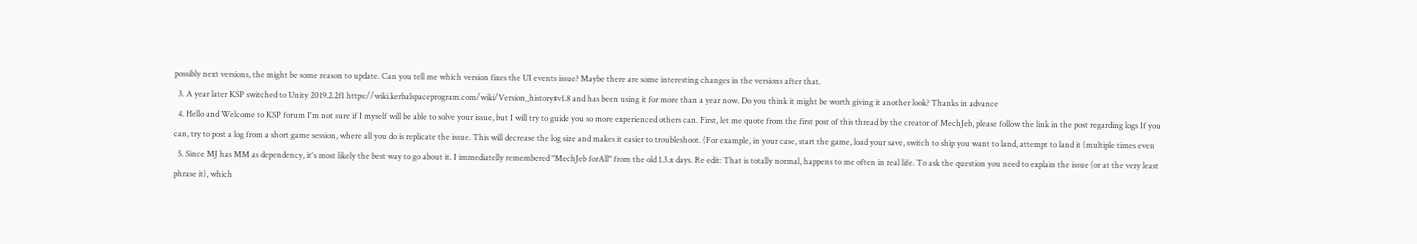possibly next versions, the might be some reason to update. Can you tell me which version fixes the UI events issue? Maybe there are some interesting changes in the versions after that.
  3. A year later KSP switched to Unity 2019.2.2f1 https://wiki.kerbalspaceprogram.com/wiki/Version_history#v1.8 and has been using it for more than a year now. Do you think it might be worth giving it another look? Thanks in advance
  4. Hello and Welcome to KSP forum I'm not sure if I myself will be able to solve your issue, but I will try to guide you so more experienced others can. First, let me quote from the first post of this thread by the creator of MechJeb, please follow the link in the post regarding logs If you can, try to post a log from a short game session, where all you do is replicate the issue. This will decrease the log size and makes it easier to troubleshoot. (For example, in your case, start the game, load your save, switch to ship you want to land, attempt to land it (multiple times even
  5. Since MJ has MM as dependency, it's most likely the best way to go about it. I immediatelly remembered "MechJeb forAll" from the old 1.3.x days. Re edit: That is totally normal, happens to me often in real life. To ask the question you need to explain the issue (or at the very least phrase it), which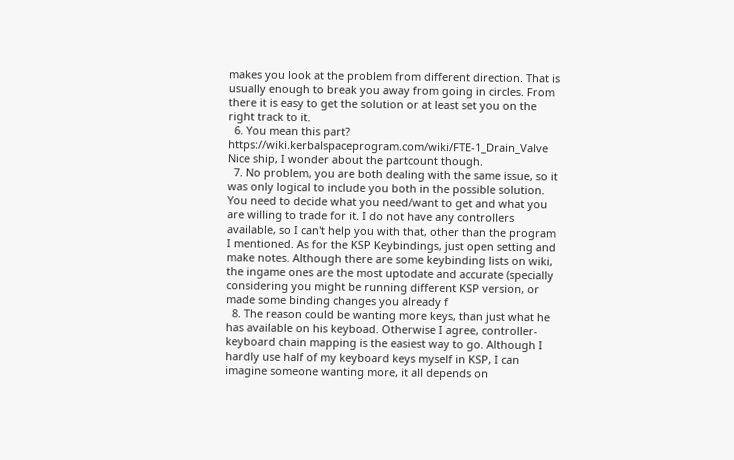makes you look at the problem from different direction. That is usually enough to break you away from going in circles. From there it is easy to get the solution or at least set you on the right track to it.
  6. You mean this part? https://wiki.kerbalspaceprogram.com/wiki/FTE-1_Drain_Valve Nice ship, I wonder about the partcount though.
  7. No problem, you are both dealing with the same issue, so it was only logical to include you both in the possible solution. You need to decide what you need/want to get and what you are willing to trade for it. I do not have any controllers available, so I can't help you with that, other than the program I mentioned. As for the KSP Keybindings, just open setting and make notes. Although there are some keybinding lists on wiki, the ingame ones are the most uptodate and accurate (specially considering you might be running different KSP version, or made some binding changes you already f
  8. The reason could be wanting more keys, than just what he has available on his keyboad. Otherwise I agree, controller-keyboard chain mapping is the easiest way to go. Although I hardly use half of my keyboard keys myself in KSP, I can imagine someone wanting more, it all depends on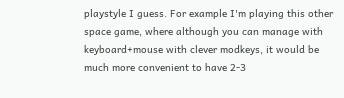playstyle I guess. For example I'm playing this other space game, where although you can manage with keyboard+mouse with clever modkeys, it would be much more convenient to have 2-3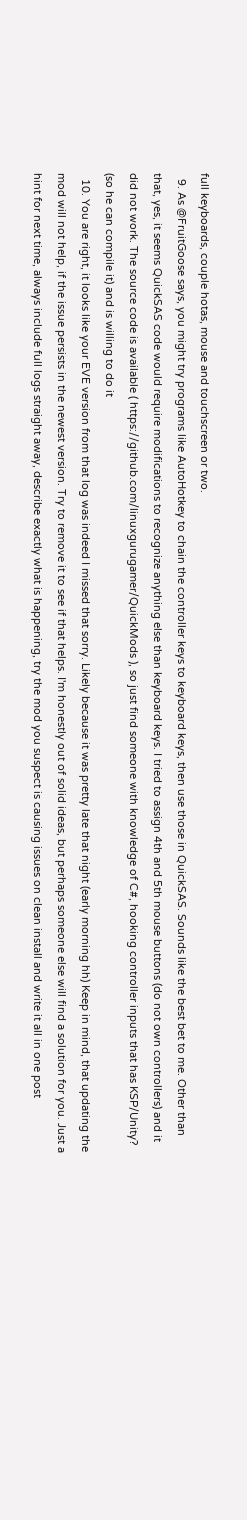full keyboards, couple hotas, mouse and touchscreen or two.
  9. As @FruitGoose says, you might try programs like AutoHotkey to chain the controller keys to keyboard keys, then use those in QuickSAS. Sounds like the best bet to me. Other than that, yes, it seems QuickSAS code would require modifications to recognize anything else than keyboard keys. I tried to assign 4th and 5th mouse buttons (do not own controllers) and it did not work. The source code is available ( https://github.com/linuxgurugamer/QuickMods ), so just find someone with knowledge of C#, hooking controller inputs that has KSP/Unity? (so he can compile it) and is willing to do it
  10. You are right, it looks like your EVE version from that log was indeed I missed that sorry. Likely because it was pretty late that night (early morning hh) Keep in mind, that updating the mod will not help, if the issue persists in the newest version. Try to remove it to see if that helps. I'm honestly out of solid ideas, but perhaps someone else will find a solution for you. Just a hint for next time, always include full logs straight away, describe exactly what is happening, try the mod you suspect is causing issues on clean install and write it all in one post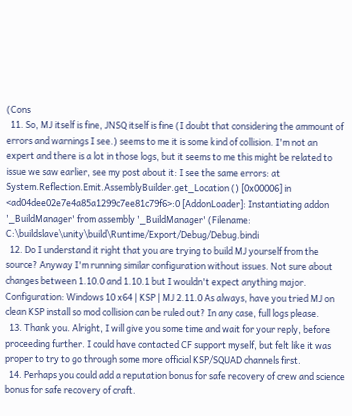(Cons
  11. So, MJ itself is fine, JNSQ itself is fine (I doubt that considering the ammount of errors and warnings I see.) seems to me it is some kind of collision. I'm not an expert and there is a lot in those logs, but it seems to me this might be related to issue we saw earlier, see my post about it: I see the same errors: at System.Reflection.Emit.AssemblyBuilder.get_Location () [0x00006] in <ad04dee02e7e4a85a1299c7ee81c79f6>:0 [AddonLoader]: Instantiating addon '_BuildManager' from assembly '_BuildManager' (Filename: C:\buildslave\unity\build\Runtime/Export/Debug/Debug.bindi
  12. Do I understand it right that you are trying to build MJ yourself from the source? Anyway I'm running similar configuration without issues. Not sure about changes between 1.10.0 and 1.10.1 but I wouldn't expect anything major. Configuration: Windows 10 x64 | KSP | MJ 2.11.0 As always, have you tried MJ on clean KSP install so mod collision can be ruled out? In any case, full logs please.
  13. Thank you. Alright, I will give you some time and wait for your reply, before proceeding further. I could have contacted CF support myself, but felt like it was proper to try to go through some more official KSP/SQUAD channels first.
  14. Perhaps you could add a reputation bonus for safe recovery of crew and science bonus for safe recovery of craft.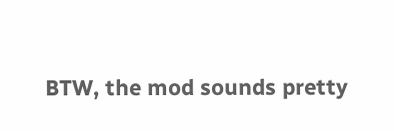BTW, the mod sounds pretty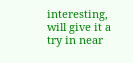interesting, will give it a try in near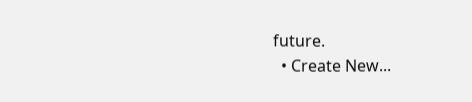future.
  • Create New...